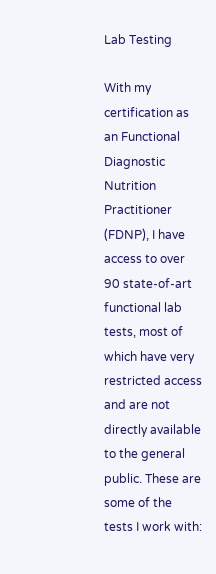Lab Testing

With my certification as an Functional Diagnostic Nutrition Practitioner (FDNP), I have access to over 90 state-of-art functional lab tests, most of which have very restricted access and are not directly available to the general public. These are some of the tests I work with: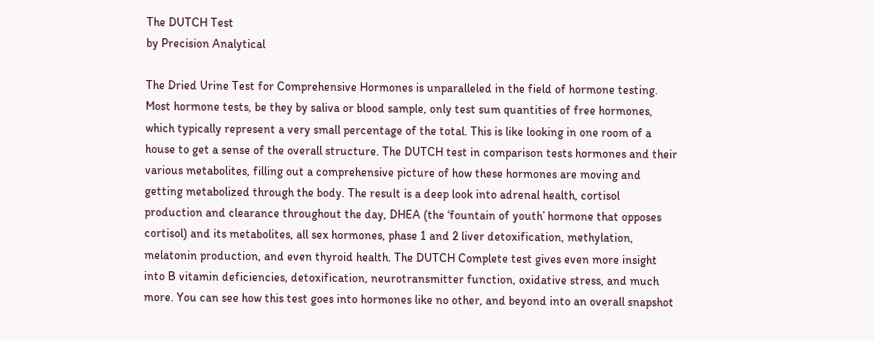The DUTCH Test
by Precision Analytical

The Dried Urine Test for Comprehensive Hormones is unparalleled in the field of hormone testing. Most hormone tests, be they by saliva or blood sample, only test sum quantities of free hormones, which typically represent a very small percentage of the total. This is like looking in one room of a house to get a sense of the overall structure. The DUTCH test in comparison tests hormones and their various metabolites, filling out a comprehensive picture of how these hormones are moving and getting metabolized through the body. The result is a deep look into adrenal health, cortisol production and clearance throughout the day, DHEA (the ‘fountain of youth’ hormone that opposes cortisol) and its metabolites, all sex hormones, phase 1 and 2 liver detoxification, methylation, melatonin production, and even thyroid health. The DUTCH Complete test gives even more insight into B vitamin deficiencies, detoxification, neurotransmitter function, oxidative stress, and much more. You can see how this test goes into hormones like no other, and beyond into an overall snapshot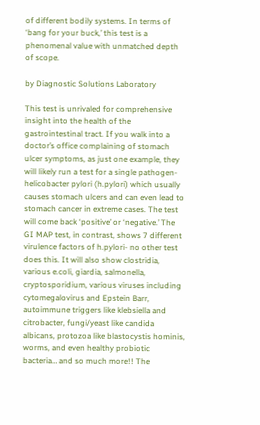of different bodily systems. In terms of ‘bang for your buck,’ this test is a phenomenal value with unmatched depth of scope.

by Diagnostic Solutions Laboratory

This test is unrivaled for comprehensive insight into the health of the gastrointestinal tract. If you walk into a doctor’s office complaining of stomach ulcer symptoms, as just one example, they will likely run a test for a single pathogen- helicobacter pylori (h.pylori) which usually causes stomach ulcers and can even lead to stomach cancer in extreme cases. The test will come back ‘positive’ or ‘negative.’ The GI MAP test, in contrast, shows 7 different virulence factors of h.pylori- no other test does this. It will also show clostridia, various e.coli, giardia, salmonella, cryptosporidium, various viruses including cytomegalovirus and Epstein Barr, autoimmune triggers like klebsiella and citrobacter, fungi/yeast like candida albicans, protozoa like blastocystis hominis, worms, and even healthy probiotic bacteria… and so much more!! The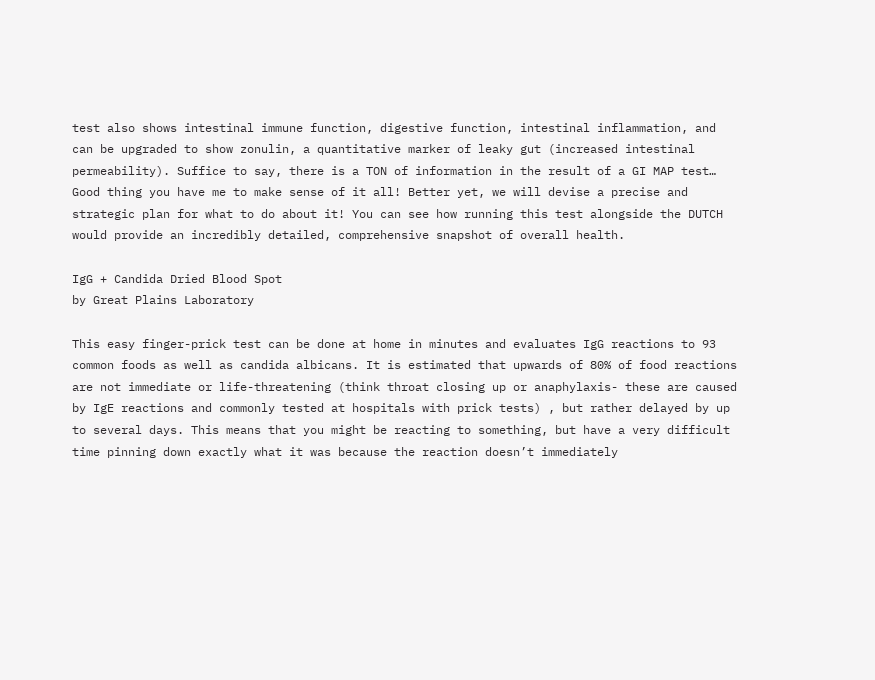test also shows intestinal immune function, digestive function, intestinal inflammation, and can be upgraded to show zonulin, a quantitative marker of leaky gut (increased intestinal permeability). Suffice to say, there is a TON of information in the result of a GI MAP test… Good thing you have me to make sense of it all! Better yet, we will devise a precise and strategic plan for what to do about it! You can see how running this test alongside the DUTCH would provide an incredibly detailed, comprehensive snapshot of overall health.

IgG + Candida Dried Blood Spot
by Great Plains Laboratory

This easy finger-prick test can be done at home in minutes and evaluates IgG reactions to 93 common foods as well as candida albicans. It is estimated that upwards of 80% of food reactions are not immediate or life-threatening (think throat closing up or anaphylaxis- these are caused by IgE reactions and commonly tested at hospitals with prick tests) , but rather delayed by up to several days. This means that you might be reacting to something, but have a very difficult time pinning down exactly what it was because the reaction doesn’t immediately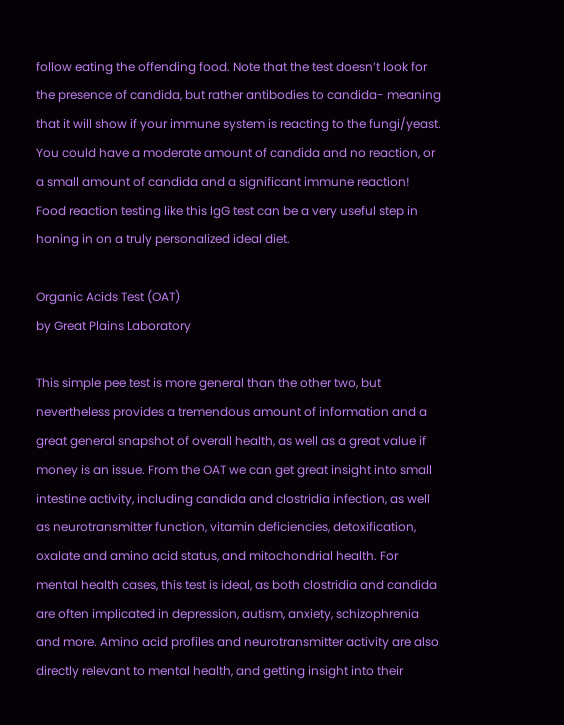follow eating the offending food. Note that the test doesn’t look for the presence of candida, but rather antibodies to candida- meaning that it will show if your immune system is reacting to the fungi/yeast. You could have a moderate amount of candida and no reaction, or a small amount of candida and a significant immune reaction! Food reaction testing like this IgG test can be a very useful step in honing in on a truly personalized ideal diet.

Organic Acids Test (OAT)
by Great Plains Laboratory

This simple pee test is more general than the other two, but nevertheless provides a tremendous amount of information and a great general snapshot of overall health, as well as a great value if money is an issue. From the OAT we can get great insight into small intestine activity, including candida and clostridia infection, as well as neurotransmitter function, vitamin deficiencies, detoxification, oxalate and amino acid status, and mitochondrial health. For mental health cases, this test is ideal, as both clostridia and candida are often implicated in depression, autism, anxiety, schizophrenia and more. Amino acid profiles and neurotransmitter activity are also directly relevant to mental health, and getting insight into their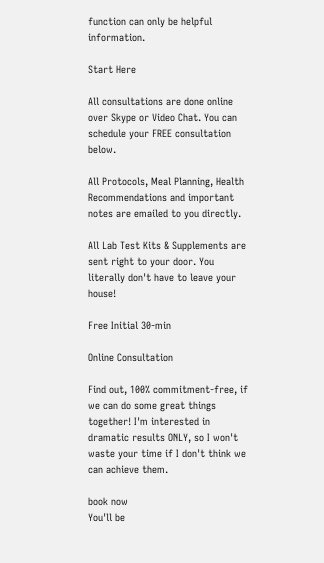function can only be helpful information.

Start Here

All consultations are done online over Skype or Video Chat. You can schedule your FREE consultation below.

All Protocols, Meal Planning, Health Recommendations and important notes are emailed to you directly.

All Lab Test Kits & Supplements are sent right to your door. You literally don't have to leave your house!

Free Initial 30-min

Online Consultation

Find out, 100% commitment-free, if we can do some great things together! I'm interested in dramatic results ONLY, so I won't waste your time if I don't think we can achieve them.

book now
You'll be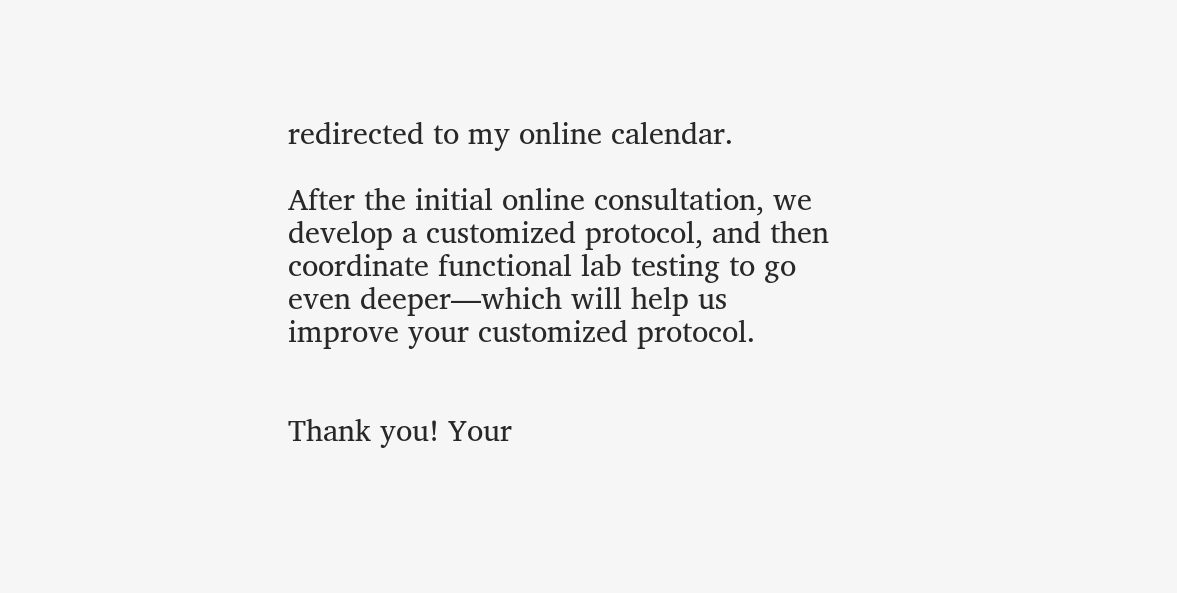redirected to my online calendar.

After the initial online consultation, we develop a customized protocol, and then coordinate functional lab testing to go even deeper—which will help us improve your customized protocol.


Thank you! Your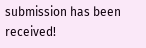submission has been received!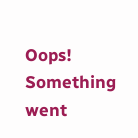Oops! Something went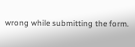wrong while submitting the form.